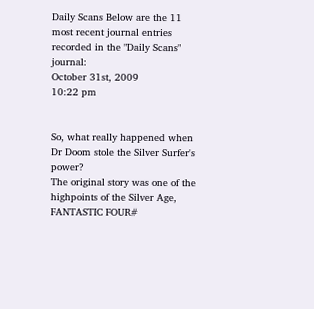Daily Scans Below are the 11 most recent journal entries recorded in the "Daily Scans" journal:
October 31st, 2009
10:22 pm


So, what really happened when Dr Doom stole the Silver Surfer's power?
The original story was one of the highpoints of the Silver Age, FANTASTIC FOUR#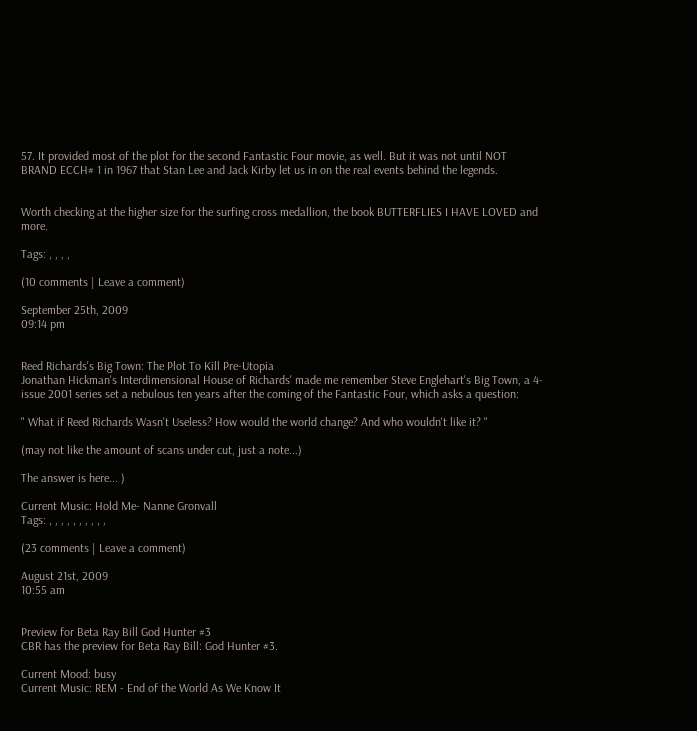57. It provided most of the plot for the second Fantastic Four movie, as well. But it was not until NOT BRAND ECCH# 1 in 1967 that Stan Lee and Jack Kirby let us in on the real events behind the legends.


Worth checking at the higher size for the surfing cross medallion, the book BUTTERFLIES I HAVE LOVED and more.

Tags: , , , ,

(10 comments | Leave a comment)

September 25th, 2009
09:14 pm


Reed Richards's Big Town: The Plot To Kill Pre-Utopia
Jonathan Hickman's Interdimensional House of Richards' made me remember Steve Englehart's Big Town, a 4-issue 2001 series set a nebulous ten years after the coming of the Fantastic Four, which asks a question:

" What if Reed Richards Wasn't Useless? How would the world change? And who wouldn't like it? "

(may not like the amount of scans under cut, just a note...)

The answer is here... )

Current Music: Hold Me- Nanne Gronvall
Tags: , , , , , , , , , ,

(23 comments | Leave a comment)

August 21st, 2009
10:55 am


Preview for Beta Ray Bill God Hunter #3
CBR has the preview for Beta Ray Bill: God Hunter #3.

Current Mood: busy
Current Music: REM - End of the World As We Know It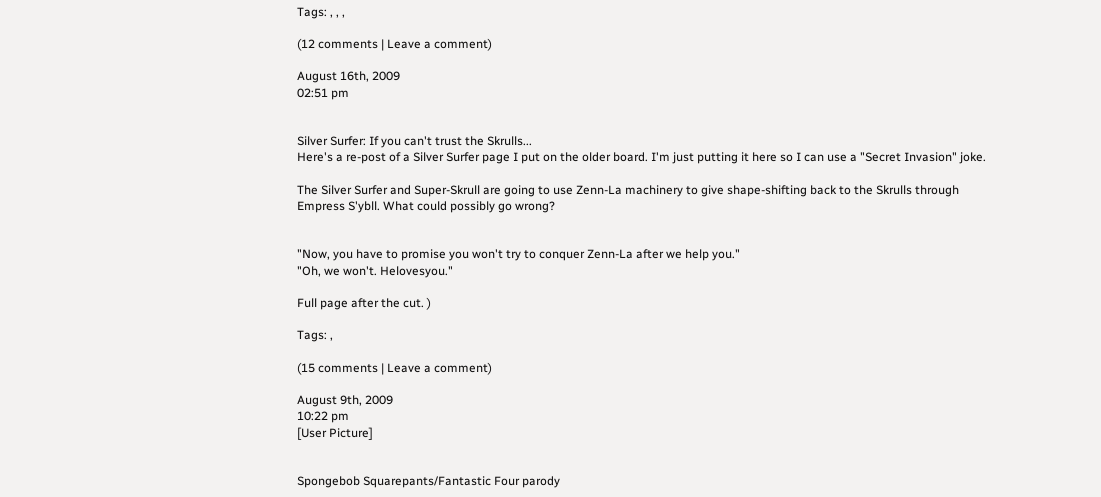Tags: , , ,

(12 comments | Leave a comment)

August 16th, 2009
02:51 pm


Silver Surfer: If you can't trust the Skrulls...
Here's a re-post of a Silver Surfer page I put on the older board. I'm just putting it here so I can use a "Secret Invasion" joke.

The Silver Surfer and Super-Skrull are going to use Zenn-La machinery to give shape-shifting back to the Skrulls through Empress S'ybll. What could possibly go wrong?


"Now, you have to promise you won't try to conquer Zenn-La after we help you."
"Oh, we won't. Helovesyou."

Full page after the cut. )

Tags: ,

(15 comments | Leave a comment)

August 9th, 2009
10:22 pm
[User Picture]


Spongebob Squarepants/Fantastic Four parody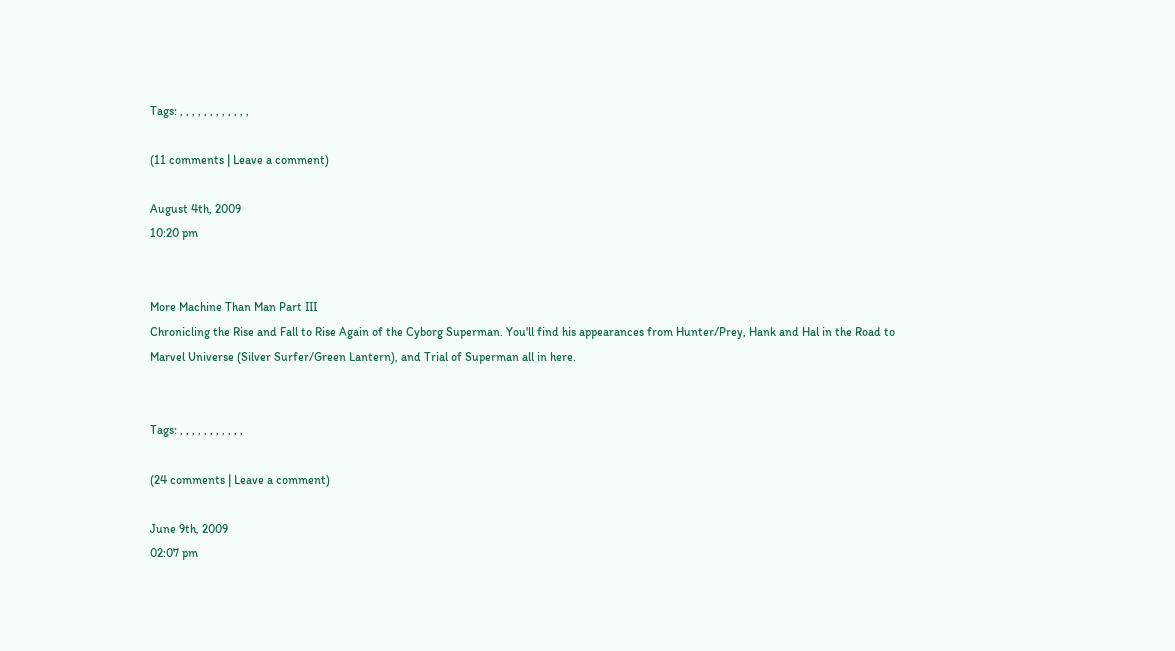Tags: , , , , , , , , , , , ,

(11 comments | Leave a comment)

August 4th, 2009
10:20 pm


More Machine Than Man Part III
Chronicling the Rise and Fall to Rise Again of the Cyborg Superman. You'll find his appearances from Hunter/Prey, Hank and Hal in the Road to Marvel Universe (Silver Surfer/Green Lantern), and Trial of Superman all in here.


Tags: , , , , , , , , , , ,

(24 comments | Leave a comment)

June 9th, 2009
02:07 pm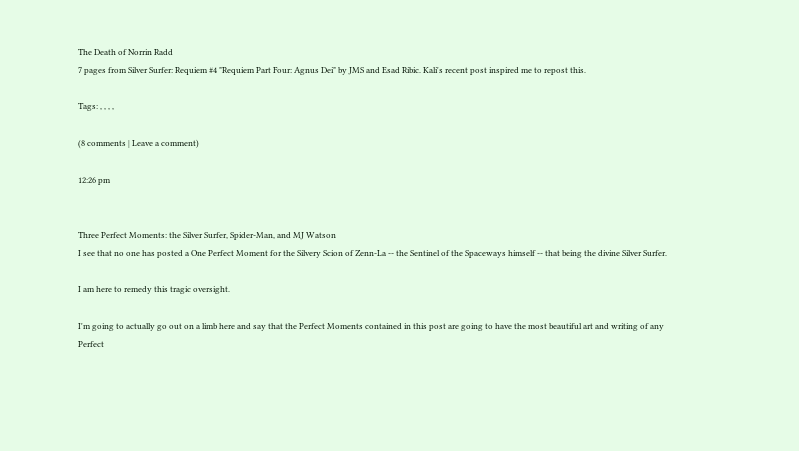The Death of Norrin Radd
7 pages from Silver Surfer: Requiem #4 "Requiem Part Four: Agnus Dei" by JMS and Esad Ribic. Kali's recent post inspired me to repost this.

Tags: , , , ,

(8 comments | Leave a comment)

12:26 pm


Three Perfect Moments: the Silver Surfer, Spider-Man, and MJ Watson
I see that no one has posted a One Perfect Moment for the Silvery Scion of Zenn-La -- the Sentinel of the Spaceways himself -- that being the divine Silver Surfer.

I am here to remedy this tragic oversight.

I'm going to actually go out on a limb here and say that the Perfect Moments contained in this post are going to have the most beautiful art and writing of any Perfect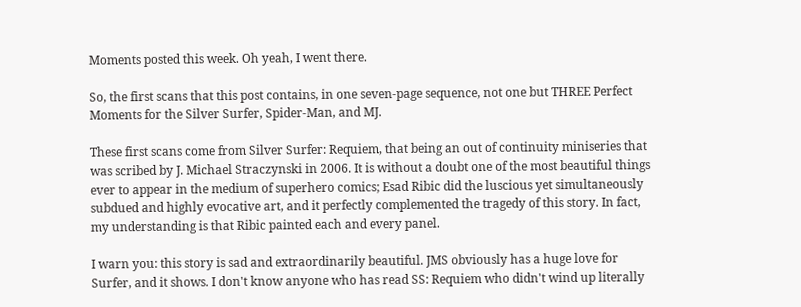Moments posted this week. Oh yeah, I went there.

So, the first scans that this post contains, in one seven-page sequence, not one but THREE Perfect Moments for the Silver Surfer, Spider-Man, and MJ.

These first scans come from Silver Surfer: Requiem, that being an out of continuity miniseries that was scribed by J. Michael Straczynski in 2006. It is without a doubt one of the most beautiful things ever to appear in the medium of superhero comics; Esad Ribic did the luscious yet simultaneously subdued and highly evocative art, and it perfectly complemented the tragedy of this story. In fact, my understanding is that Ribic painted each and every panel.

I warn you: this story is sad and extraordinarily beautiful. JMS obviously has a huge love for Surfer, and it shows. I don't know anyone who has read SS: Requiem who didn't wind up literally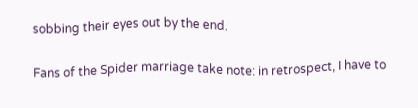sobbing their eyes out by the end.

Fans of the Spider marriage take note: in retrospect, I have to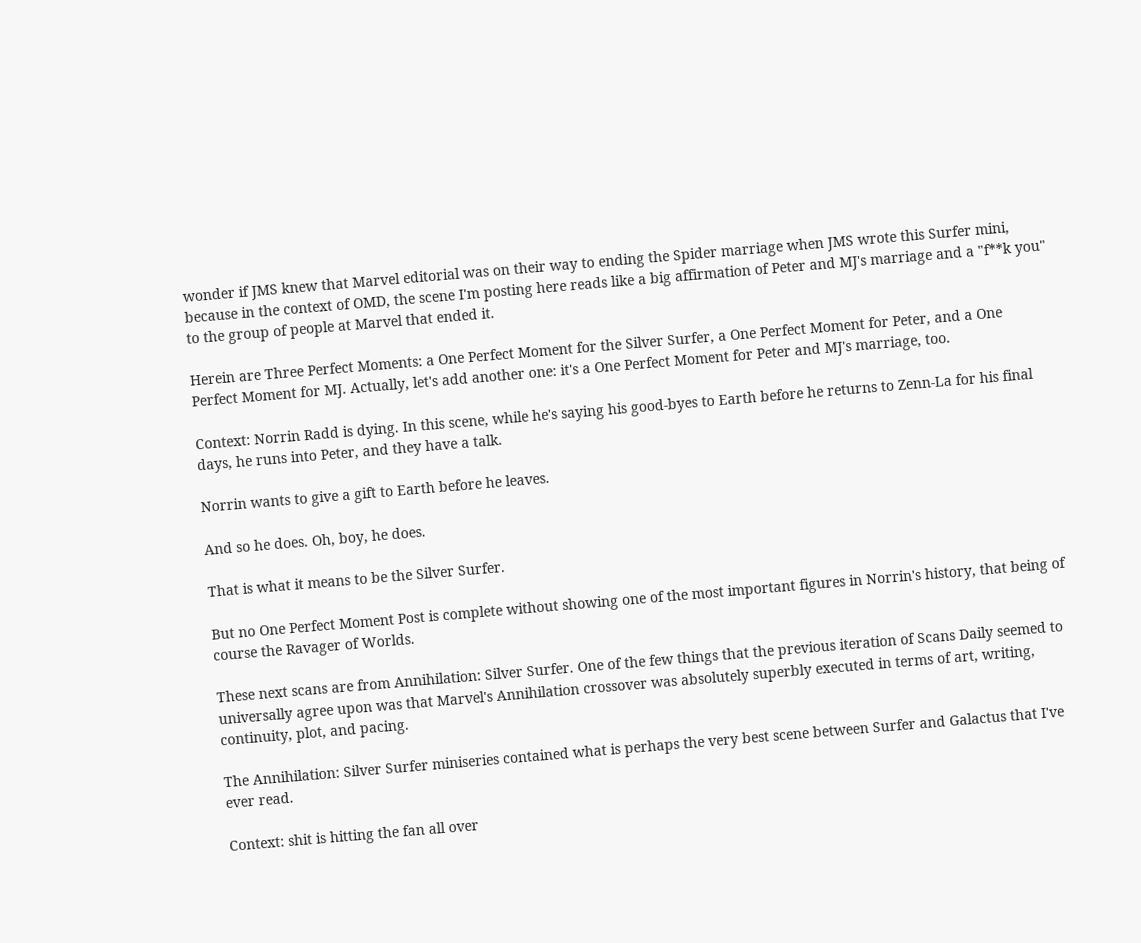wonder if JMS knew that Marvel editorial was on their way to ending the Spider marriage when JMS wrote this Surfer mini, because in the context of OMD, the scene I'm posting here reads like a big affirmation of Peter and MJ's marriage and a "f**k you" to the group of people at Marvel that ended it.

Herein are Three Perfect Moments: a One Perfect Moment for the Silver Surfer, a One Perfect Moment for Peter, and a One Perfect Moment for MJ. Actually, let's add another one: it's a One Perfect Moment for Peter and MJ's marriage, too.

Context: Norrin Radd is dying. In this scene, while he's saying his good-byes to Earth before he returns to Zenn-La for his final days, he runs into Peter, and they have a talk.

Norrin wants to give a gift to Earth before he leaves.

And so he does. Oh, boy, he does.

That is what it means to be the Silver Surfer.

But no One Perfect Moment Post is complete without showing one of the most important figures in Norrin's history, that being of course the Ravager of Worlds.

These next scans are from Annihilation: Silver Surfer. One of the few things that the previous iteration of Scans Daily seemed to universally agree upon was that Marvel's Annihilation crossover was absolutely superbly executed in terms of art, writing, continuity, plot, and pacing.

The Annihilation: Silver Surfer miniseries contained what is perhaps the very best scene between Surfer and Galactus that I've ever read.

Context: shit is hitting the fan all over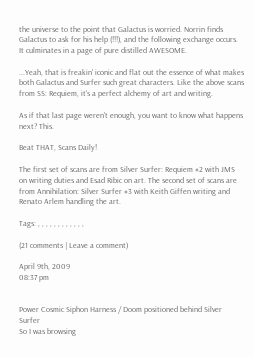the universe to the point that Galactus is worried. Norrin finds Galactus to ask for his help (!!!), and the following exchange occurs. It culminates in a page of pure distilled AWESOME.

...Yeah, that is freakin' iconic and flat out the essence of what makes both Galactus and Surfer such great characters. Like the above scans from SS: Requiem, it's a perfect alchemy of art and writing.

As if that last page weren't enough, you want to know what happens next? This.

Beat THAT, Scans Daily!

The first set of scans are from Silver Surfer: Requiem #2 with JMS on writing duties and Esad Ribic on art. The second set of scans are from Annihilation: Silver Surfer #3 with Keith Giffen writing and Renato Arlem handling the art.

Tags: , , , , , , , , , , , ,

(21 comments | Leave a comment)

April 9th, 2009
08:37 pm


Power Cosmic Siphon Harness / Doom positioned behind Silver Surfer
So I was browsing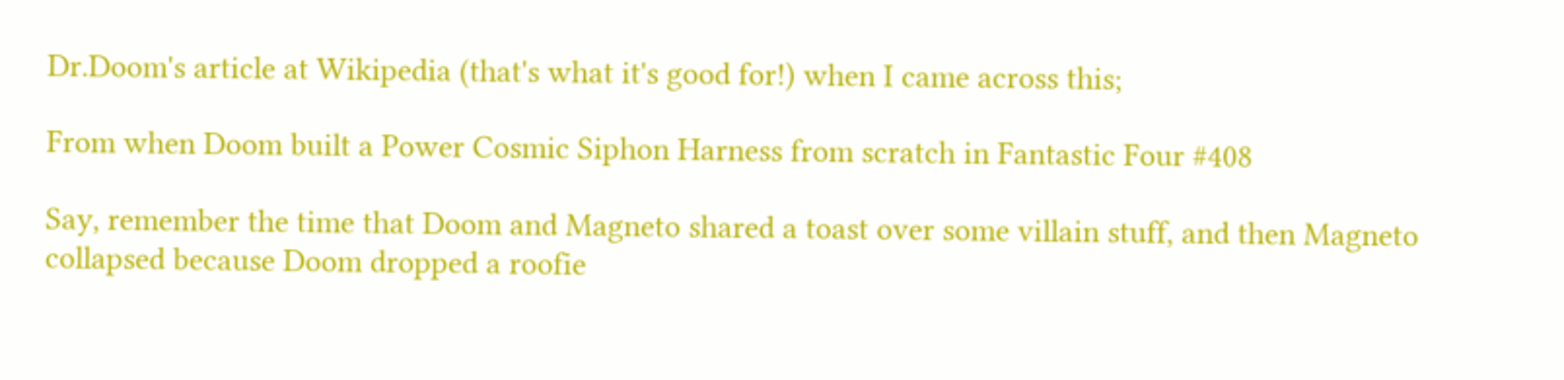Dr.Doom's article at Wikipedia (that's what it's good for!) when I came across this;

From when Doom built a Power Cosmic Siphon Harness from scratch in Fantastic Four #408

Say, remember the time that Doom and Magneto shared a toast over some villain stuff, and then Magneto collapsed because Doom dropped a roofie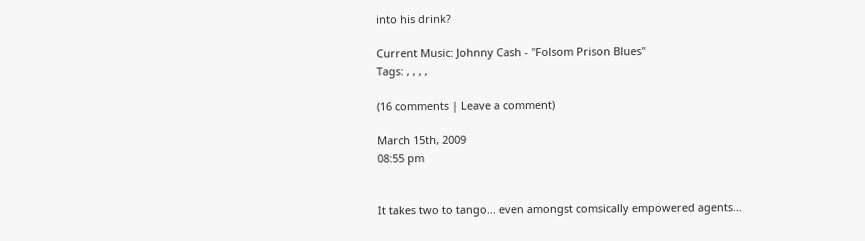into his drink?

Current Music: Johnny Cash - "Folsom Prison Blues"
Tags: , , , ,

(16 comments | Leave a comment)

March 15th, 2009
08:55 pm


It takes two to tango... even amongst comsically empowered agents...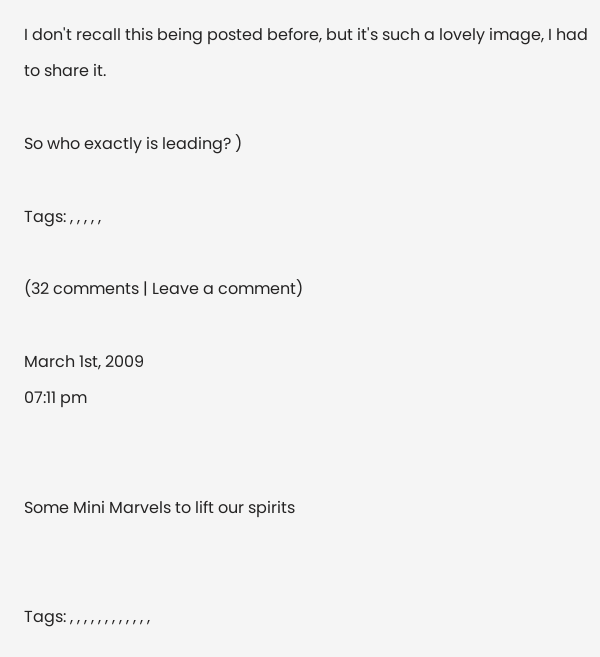I don't recall this being posted before, but it's such a lovely image, I had to share it.

So who exactly is leading? )

Tags: , , , , ,

(32 comments | Leave a comment)

March 1st, 2009
07:11 pm


Some Mini Marvels to lift our spirits


Tags: , , , , , , , , , , , ,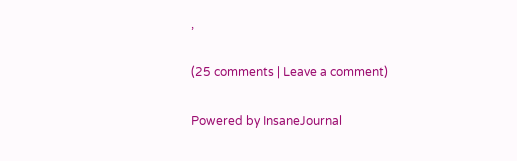,

(25 comments | Leave a comment)

Powered by InsaneJournal